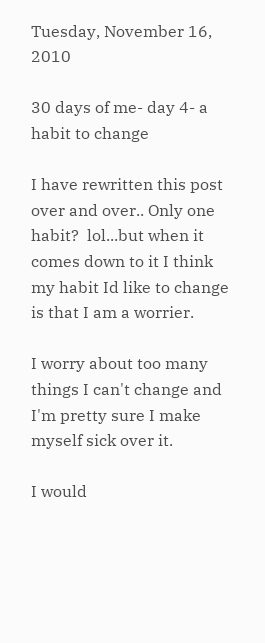Tuesday, November 16, 2010

30 days of me- day 4- a habit to change

I have rewritten this post over and over.. Only one habit?  lol...but when it comes down to it I think my habit Id like to change is that I am a worrier.

I worry about too many things I can't change and I'm pretty sure I make myself sick over it.

I would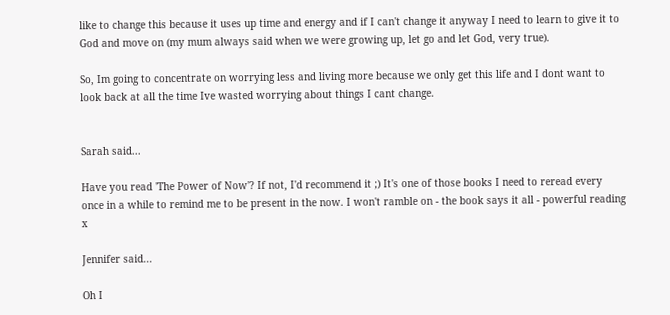like to change this because it uses up time and energy and if I can't change it anyway I need to learn to give it to God and move on (my mum always said when we were growing up, let go and let God, very true).

So, Im going to concentrate on worrying less and living more because we only get this life and I dont want to look back at all the time Ive wasted worrying about things I cant change.


Sarah said...

Have you read 'The Power of Now'? If not, I'd recommend it ;) It's one of those books I need to reread every once in a while to remind me to be present in the now. I won't ramble on - the book says it all - powerful reading x

Jennifer said...

Oh I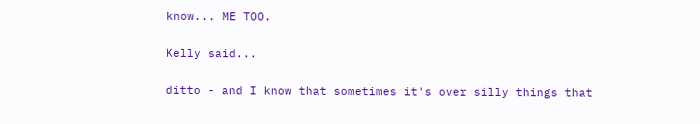know... ME TOO.

Kelly said...

ditto - and I know that sometimes it's over silly things that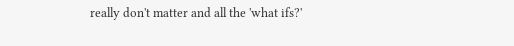really don't matter and all the 'what ifs?'